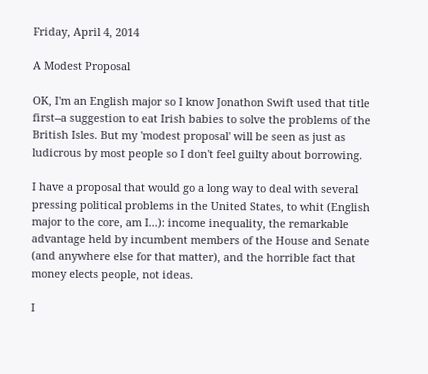Friday, April 4, 2014

A Modest Proposal

OK, I'm an English major so I know Jonathon Swift used that title first--a suggestion to eat Irish babies to solve the problems of the British Isles. But my 'modest proposal' will be seen as just as ludicrous by most people so I don't feel guilty about borrowing.

I have a proposal that would go a long way to deal with several pressing political problems in the United States, to whit (English major to the core, am I...): income inequality, the remarkable advantage held by incumbent members of the House and Senate (and anywhere else for that matter), and the horrible fact that money elects people, not ideas.

I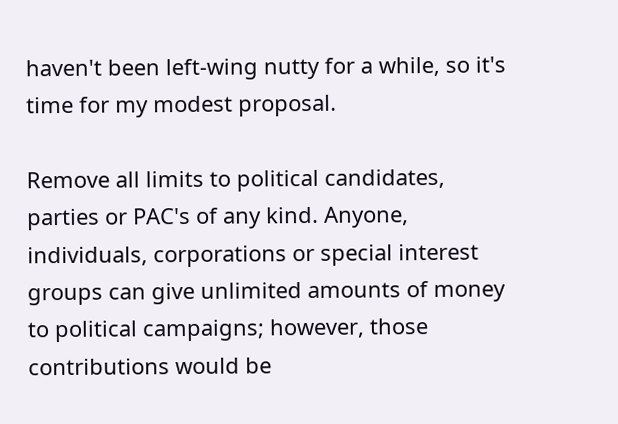haven't been left-wing nutty for a while, so it's time for my modest proposal.

Remove all limits to political candidates, parties or PAC's of any kind. Anyone, individuals, corporations or special interest groups can give unlimited amounts of money to political campaigns; however, those contributions would be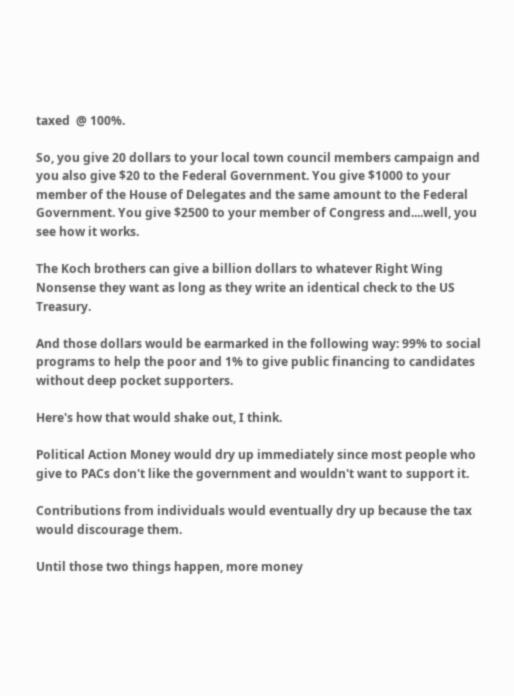taxed  @ 100%.

So, you give 20 dollars to your local town council members campaign and you also give $20 to the Federal Government. You give $1000 to your member of the House of Delegates and the same amount to the Federal Government. You give $2500 to your member of Congress and....well, you see how it works.

The Koch brothers can give a billion dollars to whatever Right Wing Nonsense they want as long as they write an identical check to the US Treasury.

And those dollars would be earmarked in the following way: 99% to social programs to help the poor and 1% to give public financing to candidates without deep pocket supporters.

Here's how that would shake out, I think.

Political Action Money would dry up immediately since most people who give to PACs don't like the government and wouldn't want to support it.

Contributions from individuals would eventually dry up because the tax would discourage them.

Until those two things happen, more money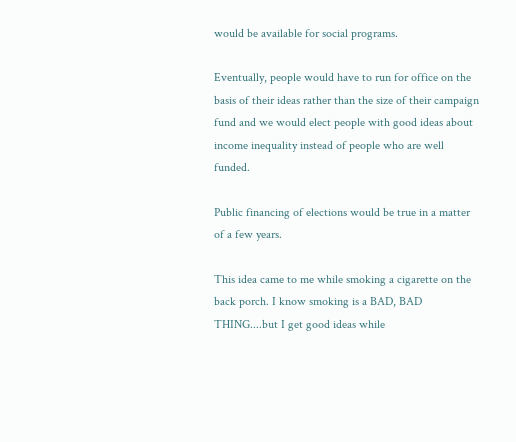would be available for social programs.

Eventually, people would have to run for office on the basis of their ideas rather than the size of their campaign fund and we would elect people with good ideas about income inequality instead of people who are well funded.

Public financing of elections would be true in a matter of a few years.

This idea came to me while smoking a cigarette on the back porch. I know smoking is a BAD, BAD THING....but I get good ideas while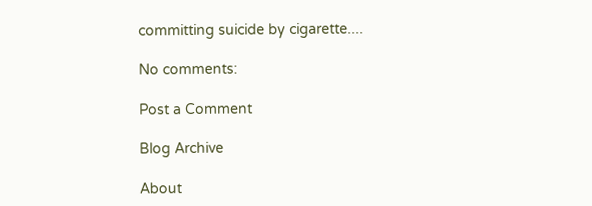committing suicide by cigarette....

No comments:

Post a Comment

Blog Archive

About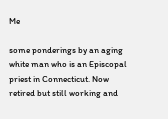Me

some ponderings by an aging white man who is an Episcopal priest in Connecticut. Now retired but still working and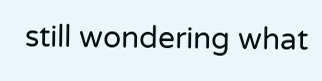still wondering what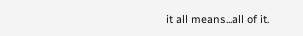it all means...all of it.